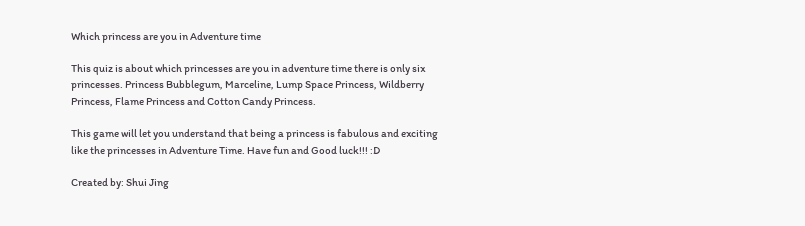Which princess are you in Adventure time

This quiz is about which princesses are you in adventure time there is only six princesses. Princess Bubblegum, Marceline, Lump Space Princess, Wildberry Princess, Flame Princess and Cotton Candy Princess.

This game will let you understand that being a princess is fabulous and exciting like the princesses in Adventure Time. Have fun and Good luck!!! :D

Created by: Shui Jing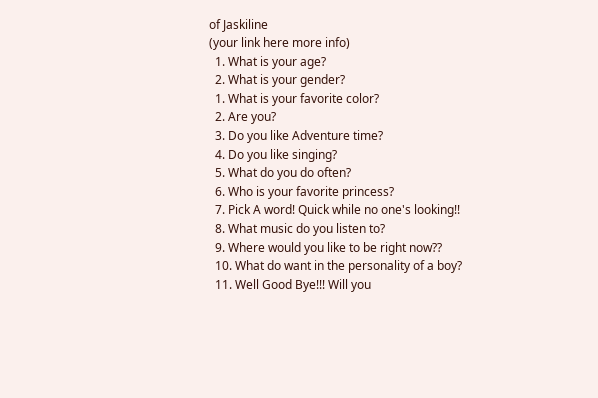of Jaskiline
(your link here more info)
  1. What is your age?
  2. What is your gender?
  1. What is your favorite color?
  2. Are you?
  3. Do you like Adventure time?
  4. Do you like singing?
  5. What do you do often?
  6. Who is your favorite princess?
  7. Pick A word! Quick while no one's looking!!
  8. What music do you listen to?
  9. Where would you like to be right now??
  10. What do want in the personality of a boy?
  11. Well Good Bye!!! Will you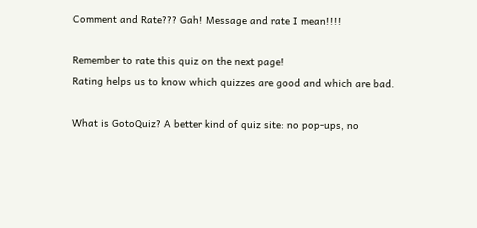Comment and Rate??? Gah! Message and rate I mean!!!!

Remember to rate this quiz on the next page!
Rating helps us to know which quizzes are good and which are bad.

What is GotoQuiz? A better kind of quiz site: no pop-ups, no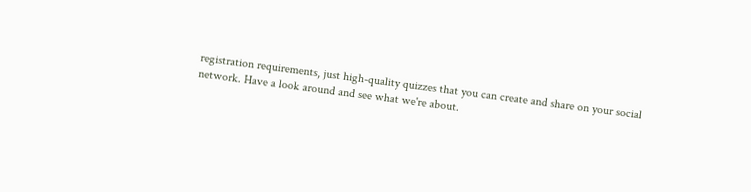registration requirements, just high-quality quizzes that you can create and share on your social network. Have a look around and see what we're about.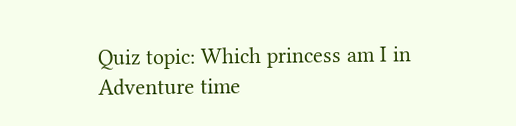Quiz topic: Which princess am I in Adventure time